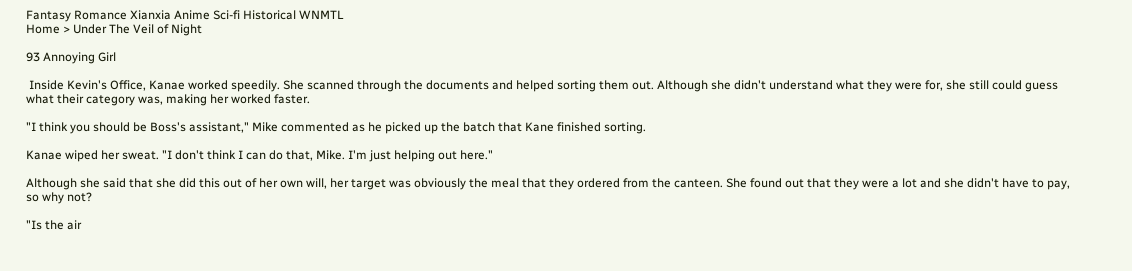Fantasy Romance Xianxia Anime Sci-fi Historical WNMTL
Home > Under The Veil of Night

93 Annoying Girl

 Inside Kevin's Office, Kanae worked speedily. She scanned through the documents and helped sorting them out. Although she didn't understand what they were for, she still could guess what their category was, making her worked faster.

"I think you should be Boss's assistant," Mike commented as he picked up the batch that Kane finished sorting.

Kanae wiped her sweat. "I don't think I can do that, Mike. I'm just helping out here."

Although she said that she did this out of her own will, her target was obviously the meal that they ordered from the canteen. She found out that they were a lot and she didn't have to pay, so why not?

"Is the air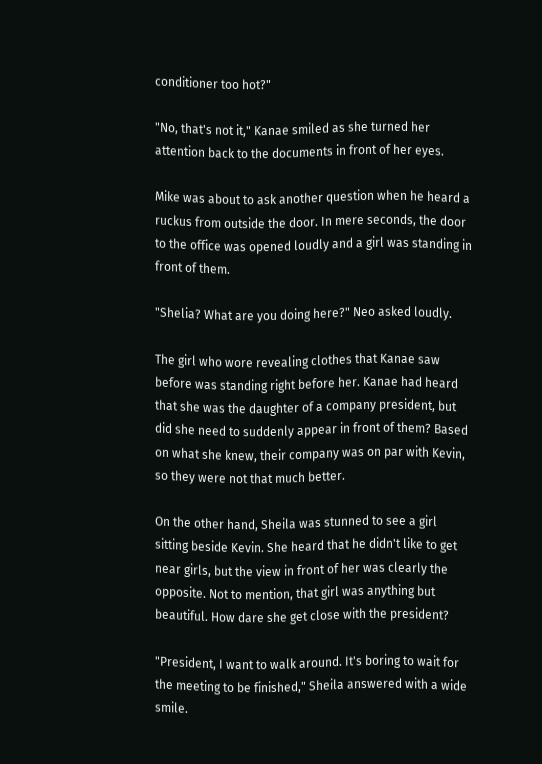conditioner too hot?"

"No, that's not it," Kanae smiled as she turned her attention back to the documents in front of her eyes.

Mike was about to ask another question when he heard a ruckus from outside the door. In mere seconds, the door to the office was opened loudly and a girl was standing in front of them.

"Shelia? What are you doing here?" Neo asked loudly.

The girl who wore revealing clothes that Kanae saw before was standing right before her. Kanae had heard that she was the daughter of a company president, but did she need to suddenly appear in front of them? Based on what she knew, their company was on par with Kevin, so they were not that much better.

On the other hand, Sheila was stunned to see a girl sitting beside Kevin. She heard that he didn't like to get near girls, but the view in front of her was clearly the opposite. Not to mention, that girl was anything but beautiful. How dare she get close with the president?

"President, I want to walk around. It's boring to wait for the meeting to be finished," Sheila answered with a wide smile.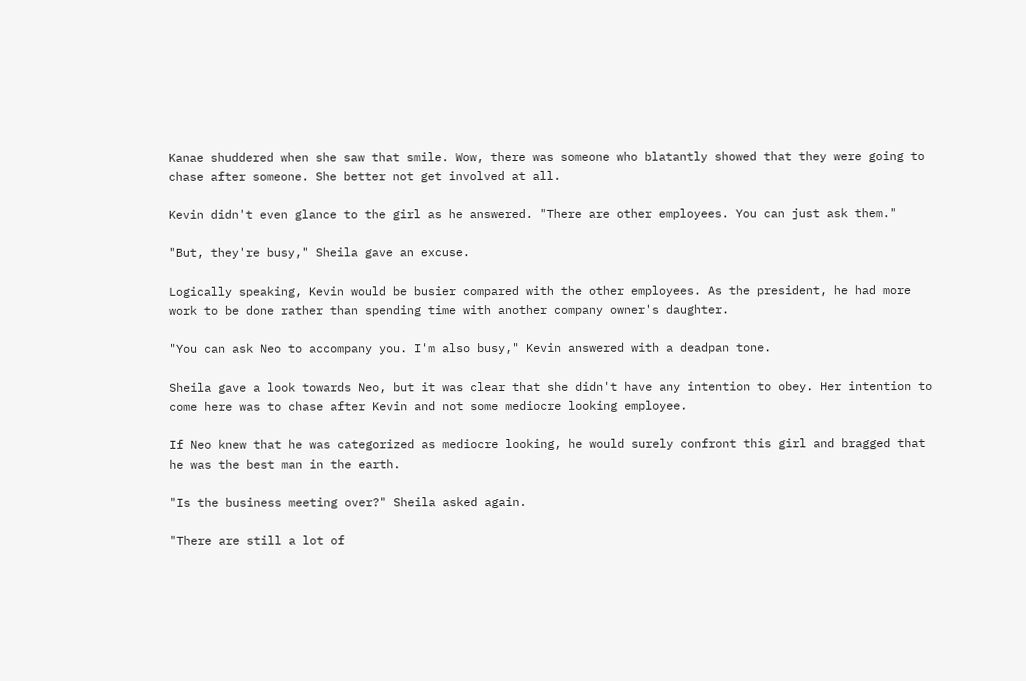Kanae shuddered when she saw that smile. Wow, there was someone who blatantly showed that they were going to chase after someone. She better not get involved at all.

Kevin didn't even glance to the girl as he answered. "There are other employees. You can just ask them."

"But, they're busy," Sheila gave an excuse.

Logically speaking, Kevin would be busier compared with the other employees. As the president, he had more work to be done rather than spending time with another company owner's daughter.

"You can ask Neo to accompany you. I'm also busy," Kevin answered with a deadpan tone.

Sheila gave a look towards Neo, but it was clear that she didn't have any intention to obey. Her intention to come here was to chase after Kevin and not some mediocre looking employee.

If Neo knew that he was categorized as mediocre looking, he would surely confront this girl and bragged that he was the best man in the earth.

"Is the business meeting over?" Sheila asked again.

"There are still a lot of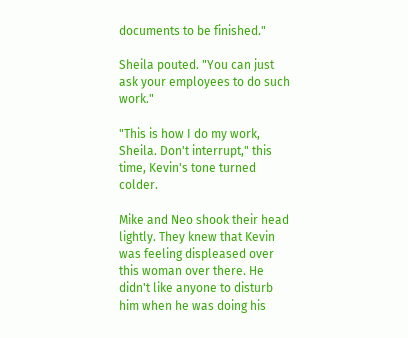documents to be finished."

Sheila pouted. "You can just ask your employees to do such work."

"This is how I do my work, Sheila. Don't interrupt," this time, Kevin's tone turned colder.

Mike and Neo shook their head lightly. They knew that Kevin was feeling displeased over this woman over there. He didn't like anyone to disturb him when he was doing his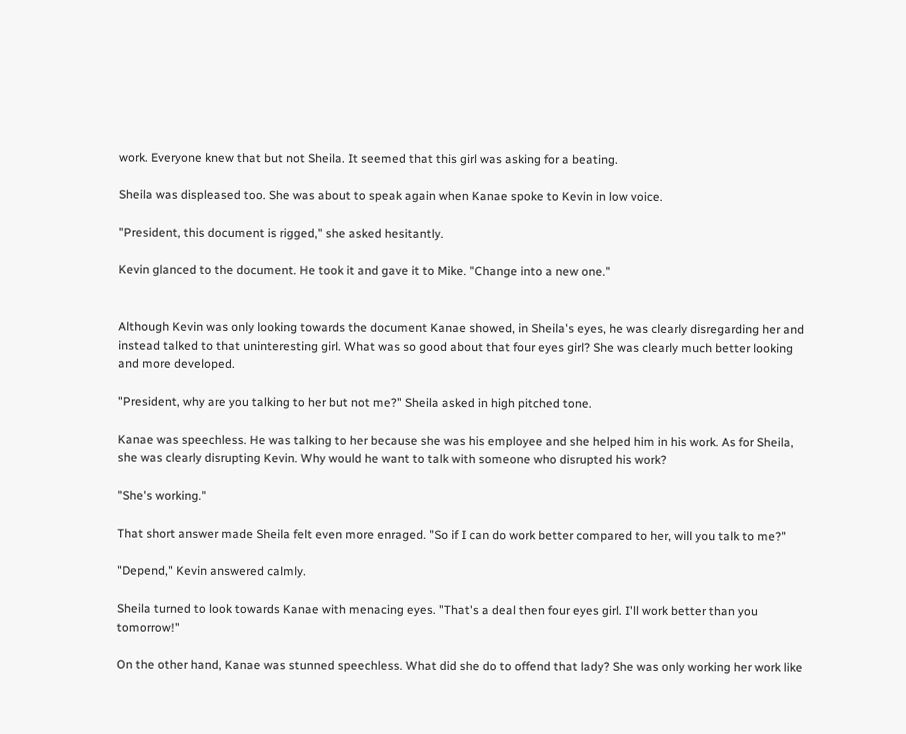work. Everyone knew that but not Sheila. It seemed that this girl was asking for a beating.

Sheila was displeased too. She was about to speak again when Kanae spoke to Kevin in low voice.

"President, this document is rigged," she asked hesitantly.

Kevin glanced to the document. He took it and gave it to Mike. "Change into a new one."


Although Kevin was only looking towards the document Kanae showed, in Sheila's eyes, he was clearly disregarding her and instead talked to that uninteresting girl. What was so good about that four eyes girl? She was clearly much better looking and more developed.

"President, why are you talking to her but not me?" Sheila asked in high pitched tone.

Kanae was speechless. He was talking to her because she was his employee and she helped him in his work. As for Sheila, she was clearly disrupting Kevin. Why would he want to talk with someone who disrupted his work?

"She's working."

That short answer made Sheila felt even more enraged. "So if I can do work better compared to her, will you talk to me?"

"Depend," Kevin answered calmly.

Sheila turned to look towards Kanae with menacing eyes. "That's a deal then four eyes girl. I'll work better than you tomorrow!"

On the other hand, Kanae was stunned speechless. What did she do to offend that lady? She was only working her work like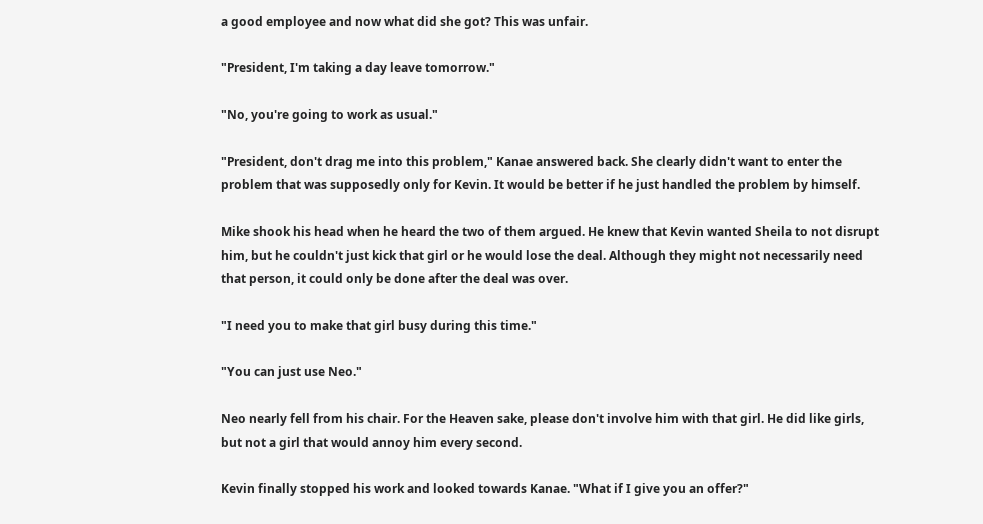a good employee and now what did she got? This was unfair.

"President, I'm taking a day leave tomorrow."

"No, you're going to work as usual."

"President, don't drag me into this problem," Kanae answered back. She clearly didn't want to enter the problem that was supposedly only for Kevin. It would be better if he just handled the problem by himself.

Mike shook his head when he heard the two of them argued. He knew that Kevin wanted Sheila to not disrupt him, but he couldn't just kick that girl or he would lose the deal. Although they might not necessarily need that person, it could only be done after the deal was over.

"I need you to make that girl busy during this time."

"You can just use Neo."

Neo nearly fell from his chair. For the Heaven sake, please don't involve him with that girl. He did like girls, but not a girl that would annoy him every second.

Kevin finally stopped his work and looked towards Kanae. "What if I give you an offer?"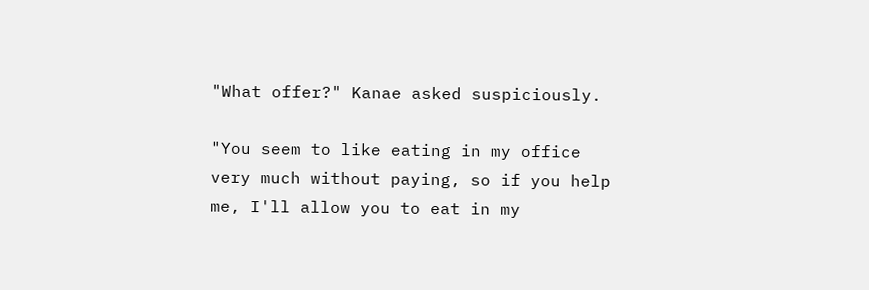"What offer?" Kanae asked suspiciously.

"You seem to like eating in my office very much without paying, so if you help me, I'll allow you to eat in my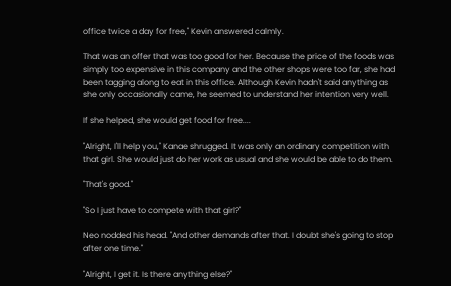office twice a day for free," Kevin answered calmly.

That was an offer that was too good for her. Because the price of the foods was simply too expensive in this company and the other shops were too far, she had been tagging along to eat in this office. Although Kevin hadn't said anything as she only occasionally came, he seemed to understand her intention very well.

If she helped, she would get food for free....

"Alright, I'll help you," Kanae shrugged. It was only an ordinary competition with that girl. She would just do her work as usual and she would be able to do them.

"That's good."

"So I just have to compete with that girl?"

Neo nodded his head. "And other demands after that. I doubt she's going to stop after one time."

"Alright, I get it. Is there anything else?"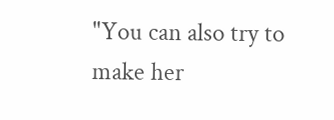"You can also try to make her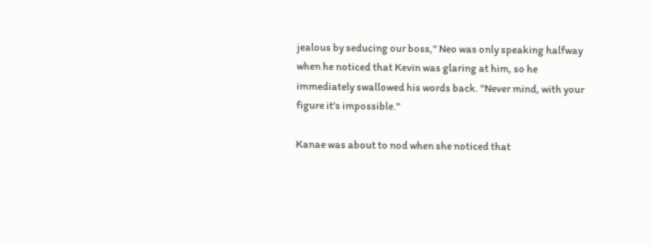jealous by seducing our boss," Neo was only speaking halfway when he noticed that Kevin was glaring at him, so he immediately swallowed his words back. "Never mind, with your figure it's impossible."

Kanae was about to nod when she noticed that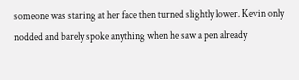someone was staring at her face then turned slightly lower. Kevin only nodded and barely spoke anything when he saw a pen already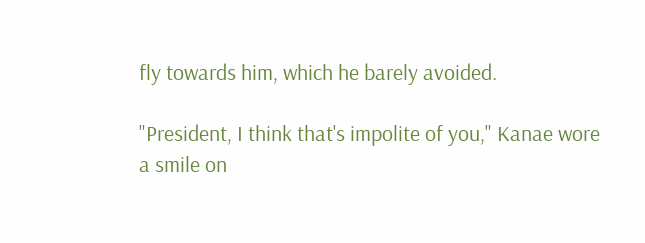fly towards him, which he barely avoided.

"President, I think that's impolite of you," Kanae wore a smile on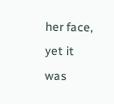her face, yet it was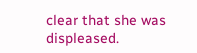clear that she was displeased.